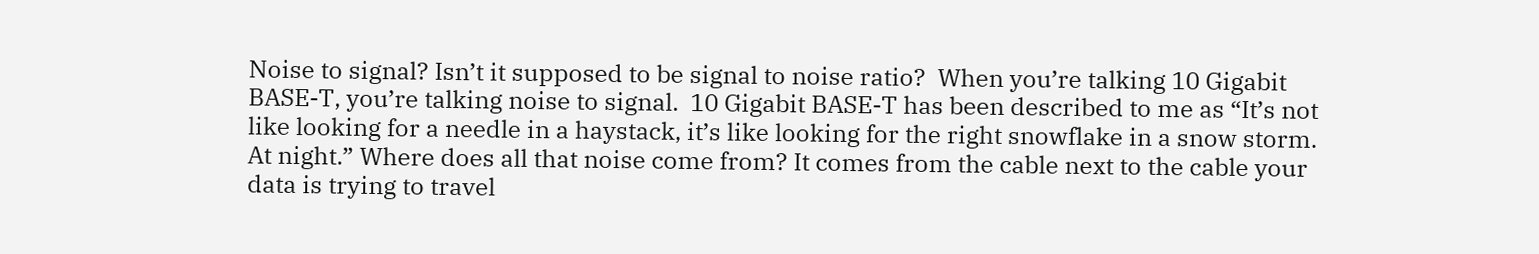Noise to signal? Isn’t it supposed to be signal to noise ratio?  When you’re talking 10 Gigabit BASE-T, you’re talking noise to signal.  10 Gigabit BASE-T has been described to me as “It’s not like looking for a needle in a haystack, it’s like looking for the right snowflake in a snow storm.  At night.” Where does all that noise come from? It comes from the cable next to the cable your data is trying to travel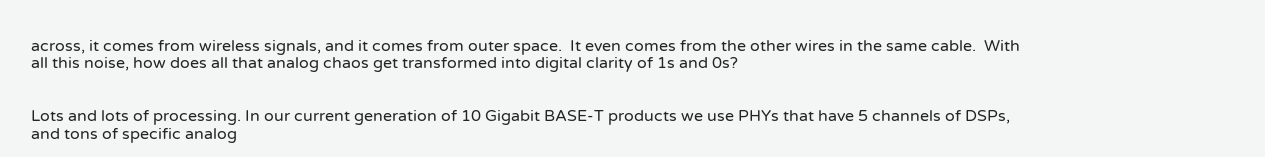across, it comes from wireless signals, and it comes from outer space.  It even comes from the other wires in the same cable.  With all this noise, how does all that analog chaos get transformed into digital clarity of 1s and 0s?


Lots and lots of processing. In our current generation of 10 Gigabit BASE-T products we use PHYs that have 5 channels of DSPs, and tons of specific analog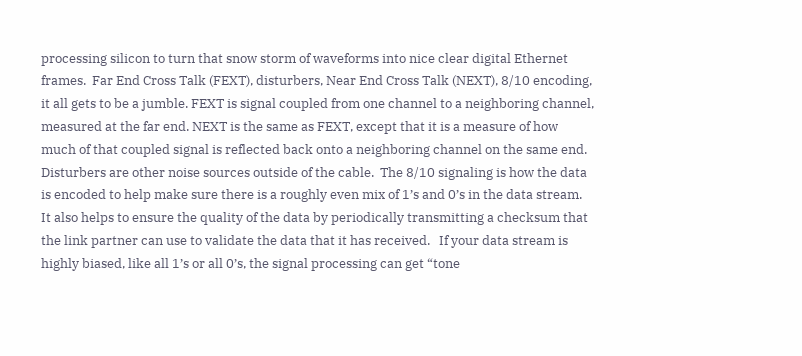processing silicon to turn that snow storm of waveforms into nice clear digital Ethernet frames.  Far End Cross Talk (FEXT), disturbers, Near End Cross Talk (NEXT), 8/10 encoding, it all gets to be a jumble. FEXT is signal coupled from one channel to a neighboring channel, measured at the far end. NEXT is the same as FEXT, except that it is a measure of how much of that coupled signal is reflected back onto a neighboring channel on the same end. Disturbers are other noise sources outside of the cable.  The 8/10 signaling is how the data is encoded to help make sure there is a roughly even mix of 1’s and 0’s in the data stream. It also helps to ensure the quality of the data by periodically transmitting a checksum that the link partner can use to validate the data that it has received.   If your data stream is highly biased, like all 1’s or all 0’s, the signal processing can get “tone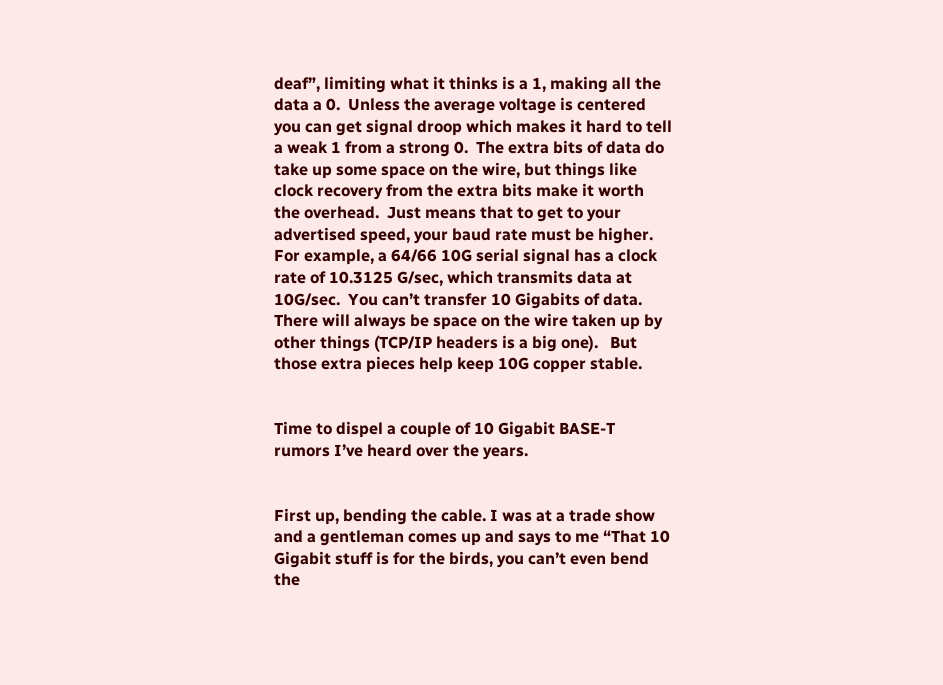deaf”, limiting what it thinks is a 1, making all the data a 0.  Unless the average voltage is centered you can get signal droop which makes it hard to tell a weak 1 from a strong 0.  The extra bits of data do take up some space on the wire, but things like clock recovery from the extra bits make it worth the overhead.  Just means that to get to your advertised speed, your baud rate must be higher. For example, a 64/66 10G serial signal has a clock rate of 10.3125 G/sec, which transmits data at 10G/sec.  You can’t transfer 10 Gigabits of data. There will always be space on the wire taken up by other things (TCP/IP headers is a big one).   But those extra pieces help keep 10G copper stable.


Time to dispel a couple of 10 Gigabit BASE-T rumors I’ve heard over the years.


First up, bending the cable. I was at a trade show and a gentleman comes up and says to me “That 10 Gigabit stuff is for the birds, you can’t even bend the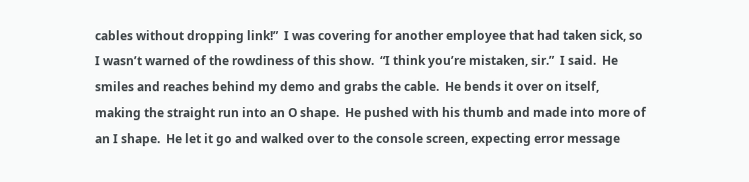cables without dropping link!”  I was covering for another employee that had taken sick, so I wasn’t warned of the rowdiness of this show.  “I think you’re mistaken, sir.”  I said.  He smiles and reaches behind my demo and grabs the cable.  He bends it over on itself, making the straight run into an O shape.  He pushed with his thumb and made into more of an I shape.  He let it go and walked over to the console screen, expecting error message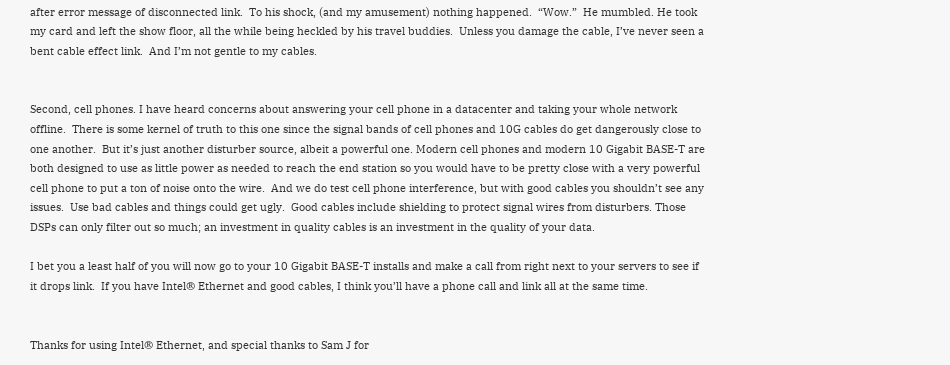after error message of disconnected link.  To his shock, (and my amusement) nothing happened.  “Wow.”  He mumbled. He took my card and left the show floor, all the while being heckled by his travel buddies.  Unless you damage the cable, I’ve never seen a bent cable effect link.  And I’m not gentle to my cables.


Second, cell phones. I have heard concerns about answering your cell phone in a datacenter and taking your whole network offline.  There is some kernel of truth to this one since the signal bands of cell phones and 10G cables do get dangerously close to one another.  But it’s just another disturber source, albeit a powerful one. Modern cell phones and modern 10 Gigabit BASE-T are both designed to use as little power as needed to reach the end station so you would have to be pretty close with a very powerful cell phone to put a ton of noise onto the wire.  And we do test cell phone interference, but with good cables you shouldn’t see any issues.  Use bad cables and things could get ugly.  Good cables include shielding to protect signal wires from disturbers. Those DSPs can only filter out so much; an investment in quality cables is an investment in the quality of your data.

I bet you a least half of you will now go to your 10 Gigabit BASE-T installs and make a call from right next to your servers to see if it drops link.  If you have Intel® Ethernet and good cables, I think you’ll have a phone call and link all at the same time.


Thanks for using Intel® Ethernet, and special thanks to Sam J for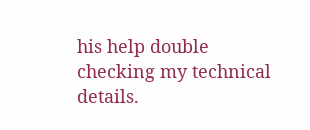his help double checking my technical details.